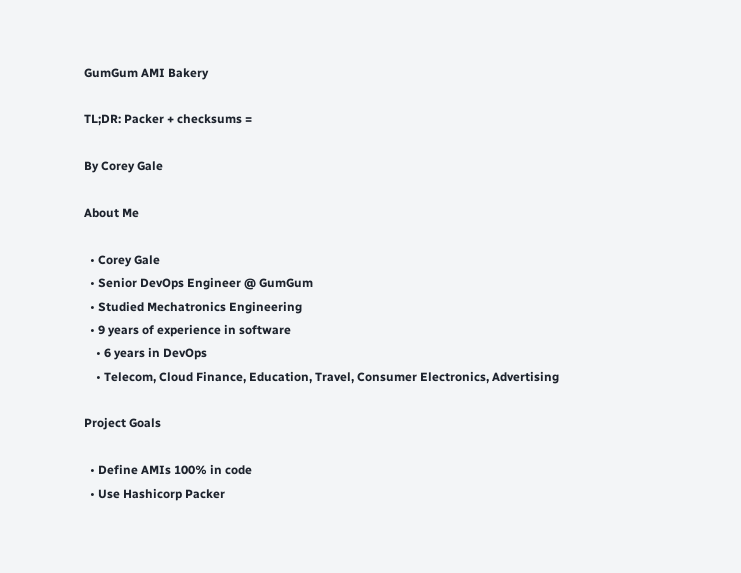GumGum AMI Bakery

TL;DR: Packer + checksums =

By Corey Gale

About Me

  • Corey Gale
  • Senior DevOps Engineer @ GumGum
  • Studied Mechatronics Engineering
  • 9 years of experience in software
    • 6 years in DevOps
    • Telecom, Cloud Finance, Education, Travel, Consumer Electronics, Advertising

Project Goals

  • Define AMIs 100% in code
  • Use Hashicorp Packer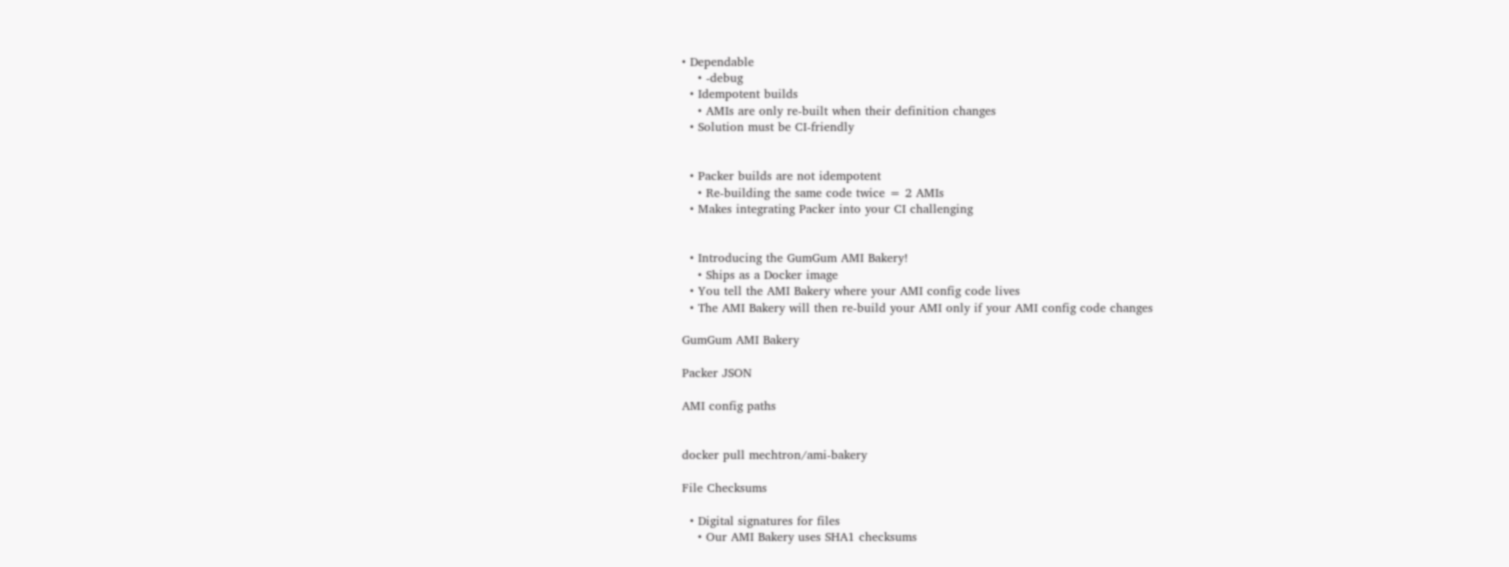• Dependable
    • -debug
  • Idempotent builds
    • AMIs are only re-built when their definition changes
  • Solution must be CI-friendly


  • Packer builds are not idempotent
    • Re-building the same code twice = 2 AMIs
  • Makes integrating Packer into your CI challenging


  • Introducing the GumGum AMI Bakery!
    • Ships as a Docker image
  • You tell the AMI Bakery where your AMI config code lives
  • The AMI Bakery will then re-build your AMI only if your AMI config code changes

GumGum AMI Bakery

Packer JSON

AMI config paths


docker pull mechtron/ami-bakery

File Checksums

  • Digital signatures for files
    • Our AMI Bakery uses SHA1 checksums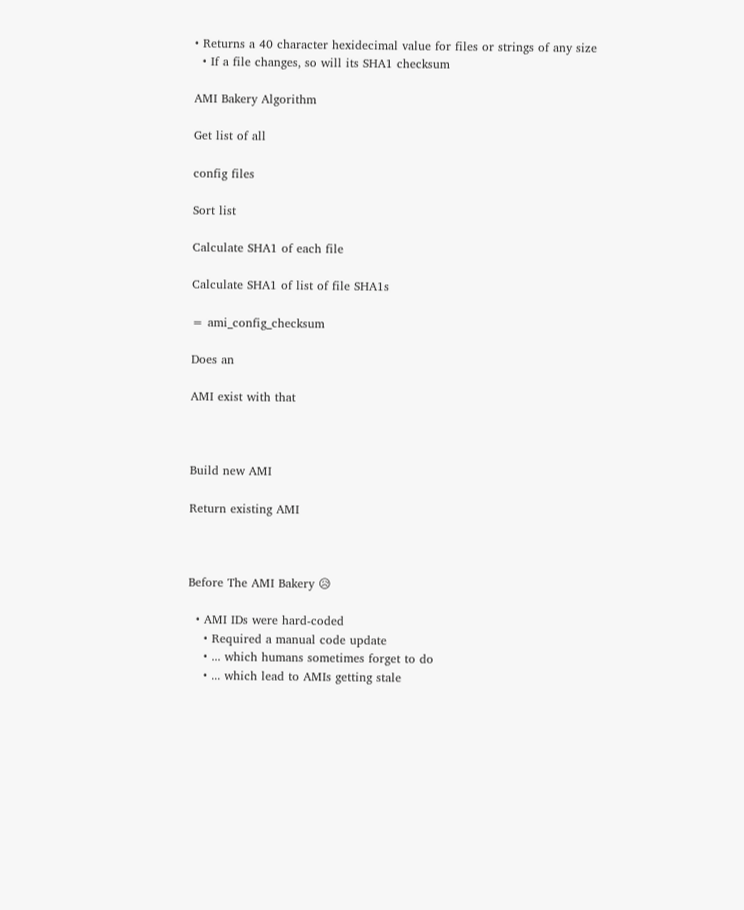• Returns a 40 character hexidecimal value for files or strings of any size
  • If a file changes, so will its SHA1 checksum

AMI Bakery Algorithm

Get list of all

config files

Sort list

Calculate SHA1 of each file

Calculate SHA1 of list of file SHA1s

= ami_config_checksum

Does an

AMI exist with that



Build new AMI

Return existing AMI



Before The AMI Bakery 😥

  • AMI IDs were hard-coded
    • Required a manual code update
    • ... which humans sometimes forget to do
    • ... which lead to AMIs getting stale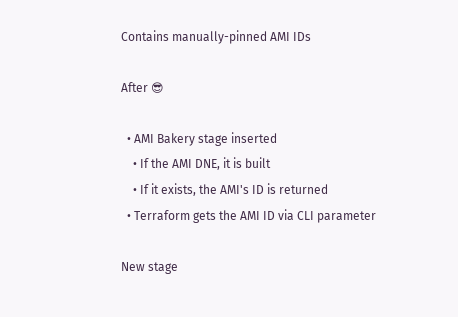Contains manually-pinned AMI IDs

After 😎

  • AMI Bakery stage inserted
    • If the AMI DNE, it is built
    • If it exists, the AMI's ID is returned
  • Terraform gets the AMI ID via CLI parameter

New stage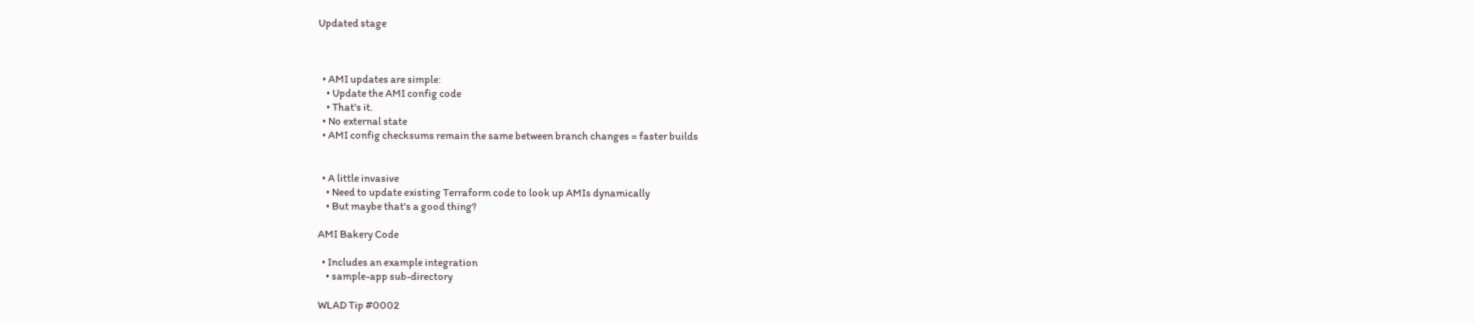Updated stage



  • AMI updates are simple:
    • Update the AMI config code
    • That's it.
  • No external state
  • AMI config checksums remain the same between branch changes = faster builds


  • A little invasive
    • Need to update existing Terraform code to look up AMIs dynamically
    • But maybe that's a good thing?

AMI Bakery Code

  • Includes an example integration
    • sample-app sub-directory

WLAD Tip #0002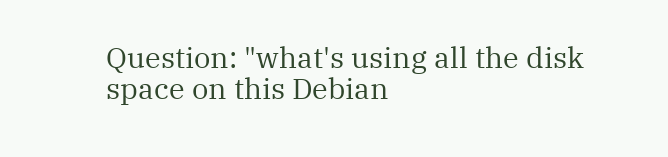Question: "what's using all the disk space on this Debian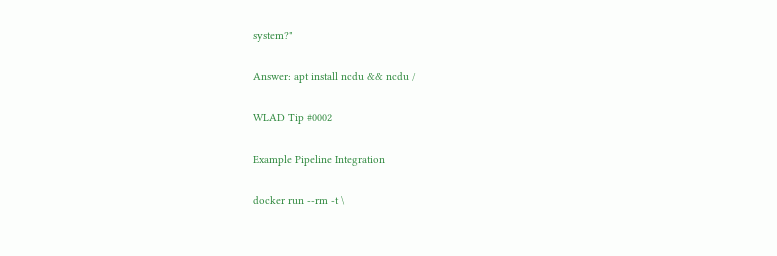system?"

Answer: apt install ncdu && ncdu /

WLAD Tip #0002

Example Pipeline Integration

docker run --rm -t \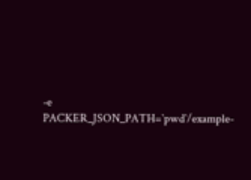-e PACKER_JSON_PATH=`pwd`/example-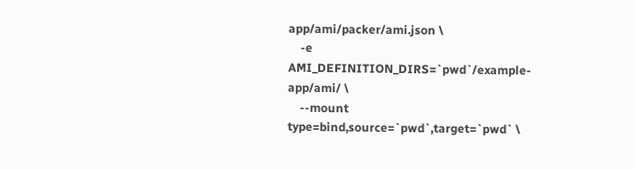app/ami/packer/ami.json \
    -e AMI_DEFINITION_DIRS=`pwd`/example-app/ami/ \
    --mount type=bind,source=`pwd`,target=`pwd` \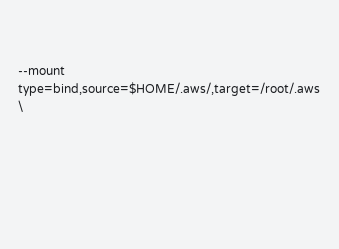--mount type=bind,source=$HOME/.aws/,target=/root/.aws \